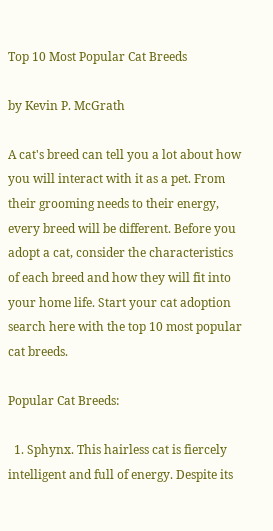Top 10 Most Popular Cat Breeds

by Kevin P. McGrath

A cat's breed can tell you a lot about how you will interact with it as a pet. From their grooming needs to their energy, every breed will be different. Before you adopt a cat, consider the characteristics of each breed and how they will fit into your home life. Start your cat adoption search here with the top 10 most popular cat breeds.

Popular Cat Breeds:

  1. Sphynx. This hairless cat is fiercely intelligent and full of energy. Despite its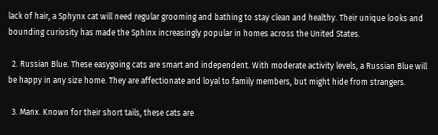lack of hair, a Sphynx cat will need regular grooming and bathing to stay clean and healthy. Their unique looks and bounding curiosity has made the Sphinx increasingly popular in homes across the United States.

  2. Russian Blue. These easygoing cats are smart and independent. With moderate activity levels, a Russian Blue will be happy in any size home. They are affectionate and loyal to family members, but might hide from strangers.

  3. Manx. Known for their short tails, these cats are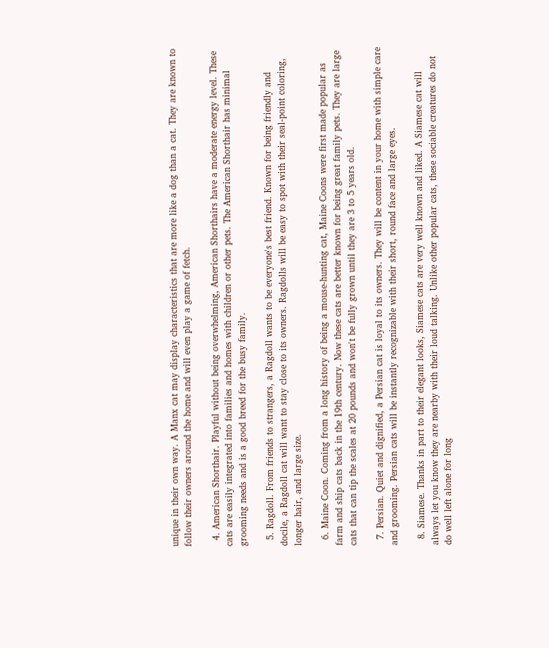unique in their own way. A Manx cat may display characteristics that are more like a dog than a cat. They are known to follow their owners around the home and will even play a game of fetch.

  4. American Shorthair. Playful without being overwhelming, American Shorthairs have a moderate energy level. These cats are easily integrated into families and homes with children or other pets. The American Shorthair has minimal grooming needs and is a good breed for the busy family.

  5. Ragdoll. From friends to strangers, a Ragdoll wants to be everyone's best friend. Known for being friendly and docile, a Ragdoll cat will want to stay close to its owners. Ragdolls will be easy to spot with their seal-point coloring, longer hair, and large size.

  6. Maine Coon. Coming from a long history of being a mouse-hunting cat, Maine Coons were first made popular as farm and ship cats back in the 19th century. Now these cats are better known for being great family pets. They are large cats that can tip the scales at 20 pounds and won't be fully grown until they are 3 to 5 years old.

  7. Persian. Quiet and dignified, a Persian cat is loyal to its owners. They will be content in your home with simple care and grooming. Persian cats will be instantly recognizable with their short, round face and large eyes.

  8. Siamese. Thanks in part to their elegant looks, Siamese cats are very well known and liked. A Siamese cat will always let you know they are nearby with their loud talking. Unlike other popular cats, these sociable creatures do not do well left alone for long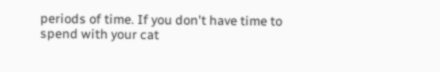periods of time. If you don't have time to spend with your cat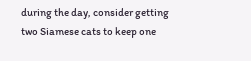during the day, consider getting two Siamese cats to keep one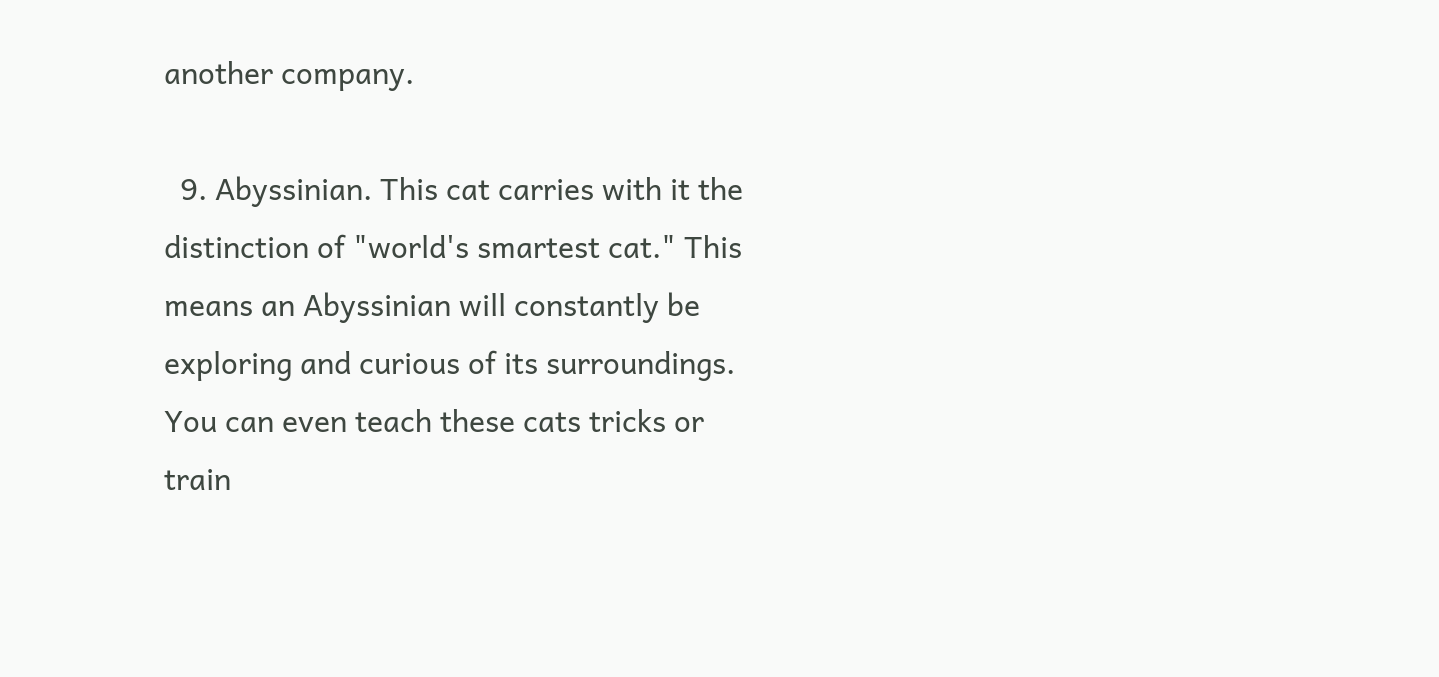another company.

  9. Abyssinian. This cat carries with it the distinction of "world's smartest cat." This means an Abyssinian will constantly be exploring and curious of its surroundings. You can even teach these cats tricks or train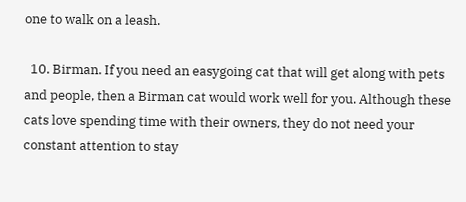one to walk on a leash.

  10. Birman. If you need an easygoing cat that will get along with pets and people, then a Birman cat would work well for you. Although these cats love spending time with their owners, they do not need your constant attention to stay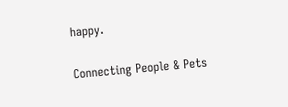happy.

Connecting People & Pets